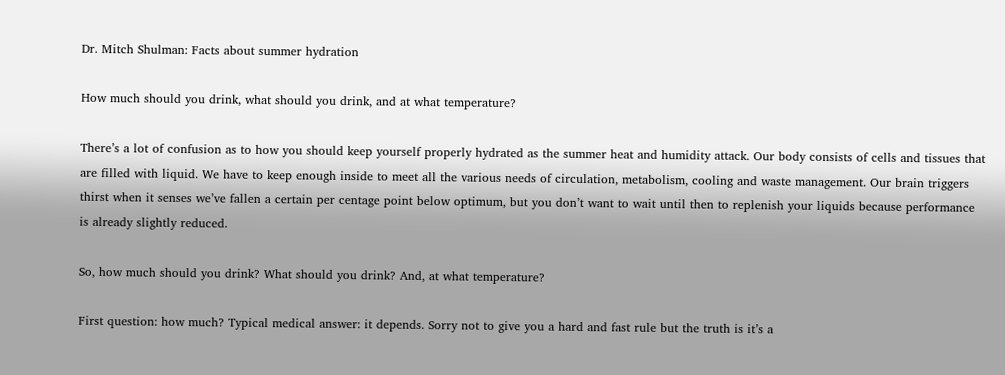Dr. Mitch Shulman: Facts about summer hydration

How much should you drink, what should you drink, and at what temperature?

There’s a lot of confusion as to how you should keep yourself properly hydrated as the summer heat and humidity attack. Our body consists of cells and tissues that are filled with liquid. We have to keep enough inside to meet all the various needs of circulation, metabolism, cooling and waste management. Our brain triggers thirst when it senses we’ve fallen a certain per centage point below optimum, but you don’t want to wait until then to replenish your liquids because performance is already slightly reduced.

So, how much should you drink? What should you drink? And, at what temperature?

First question: how much? Typical medical answer: it depends. Sorry not to give you a hard and fast rule but the truth is it’s a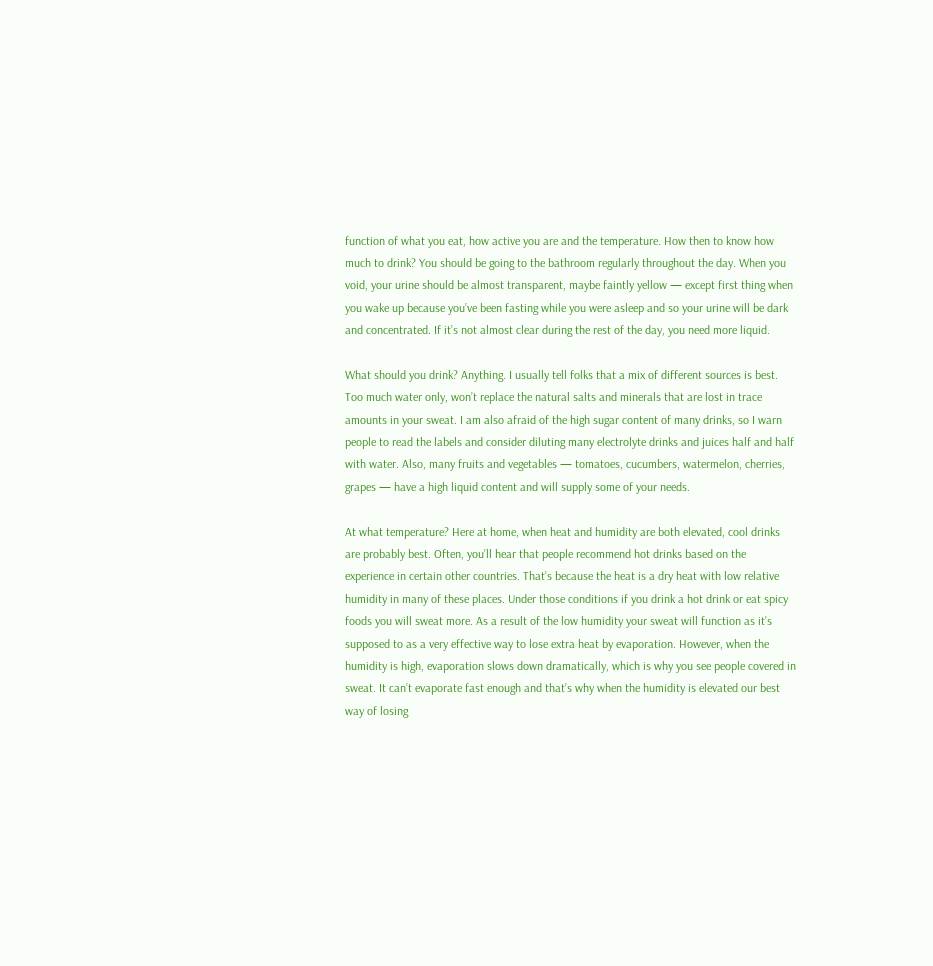function of what you eat, how active you are and the temperature. How then to know how much to drink? You should be going to the bathroom regularly throughout the day. When you void, your urine should be almost transparent, maybe faintly yellow — except first thing when you wake up because you’ve been fasting while you were asleep and so your urine will be dark and concentrated. If it’s not almost clear during the rest of the day, you need more liquid.

What should you drink? Anything. I usually tell folks that a mix of different sources is best. Too much water only, won’t replace the natural salts and minerals that are lost in trace amounts in your sweat. I am also afraid of the high sugar content of many drinks, so I warn people to read the labels and consider diluting many electrolyte drinks and juices half and half with water. Also, many fruits and vegetables — tomatoes, cucumbers, watermelon, cherries, grapes — have a high liquid content and will supply some of your needs.

At what temperature? Here at home, when heat and humidity are both elevated, cool drinks are probably best. Often, you’ll hear that people recommend hot drinks based on the experience in certain other countries. That’s because the heat is a dry heat with low relative humidity in many of these places. Under those conditions if you drink a hot drink or eat spicy foods you will sweat more. As a result of the low humidity your sweat will function as it’s supposed to as a very effective way to lose extra heat by evaporation. However, when the humidity is high, evaporation slows down dramatically, which is why you see people covered in sweat. It can’t evaporate fast enough and that’s why when the humidity is elevated our best way of losing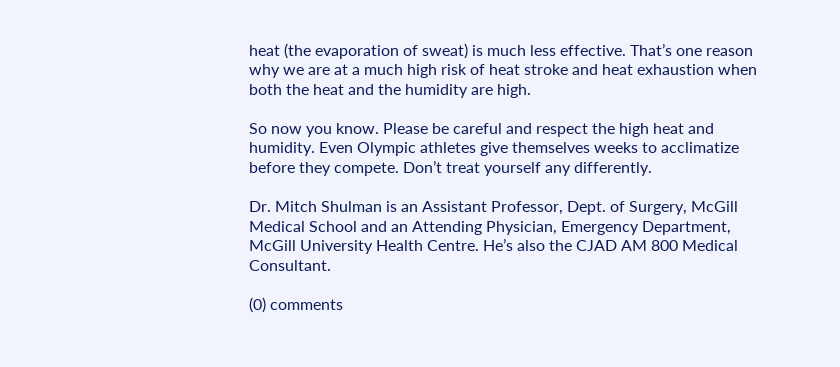heat (the evaporation of sweat) is much less effective. That’s one reason why we are at a much high risk of heat stroke and heat exhaustion when both the heat and the humidity are high.

So now you know. Please be careful and respect the high heat and humidity. Even Olympic athletes give themselves weeks to acclimatize before they compete. Don’t treat yourself any differently.

Dr. Mitch Shulman is an Assistant Professor, Dept. of Surgery, McGill Medical School and an Attending Physician, Emergency Department, McGill University Health Centre. He’s also the CJAD AM 800 Medical Consultant.

(0) comments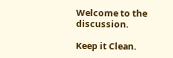Welcome to the discussion.

Keep it Clean.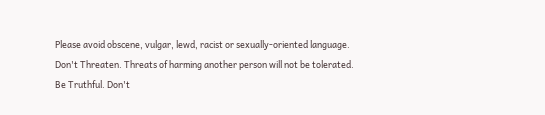Please avoid obscene, vulgar, lewd, racist or sexually-oriented language.
Don't Threaten. Threats of harming another person will not be tolerated.
Be Truthful. Don't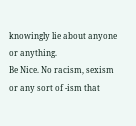knowingly lie about anyone or anything.
Be Nice. No racism, sexism or any sort of -ism that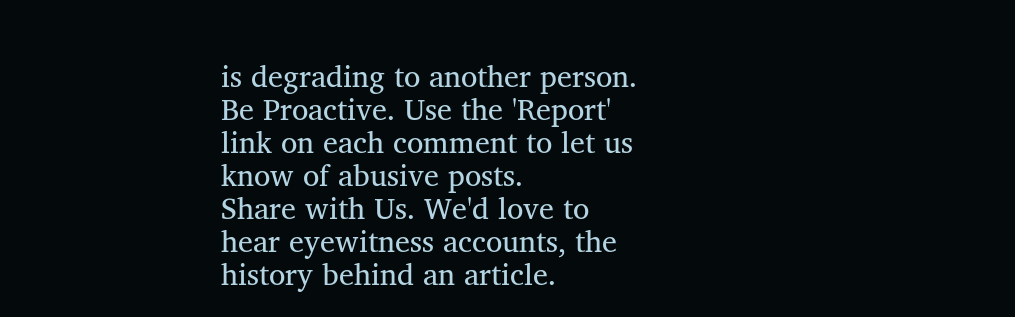is degrading to another person.
Be Proactive. Use the 'Report' link on each comment to let us know of abusive posts.
Share with Us. We'd love to hear eyewitness accounts, the history behind an article.